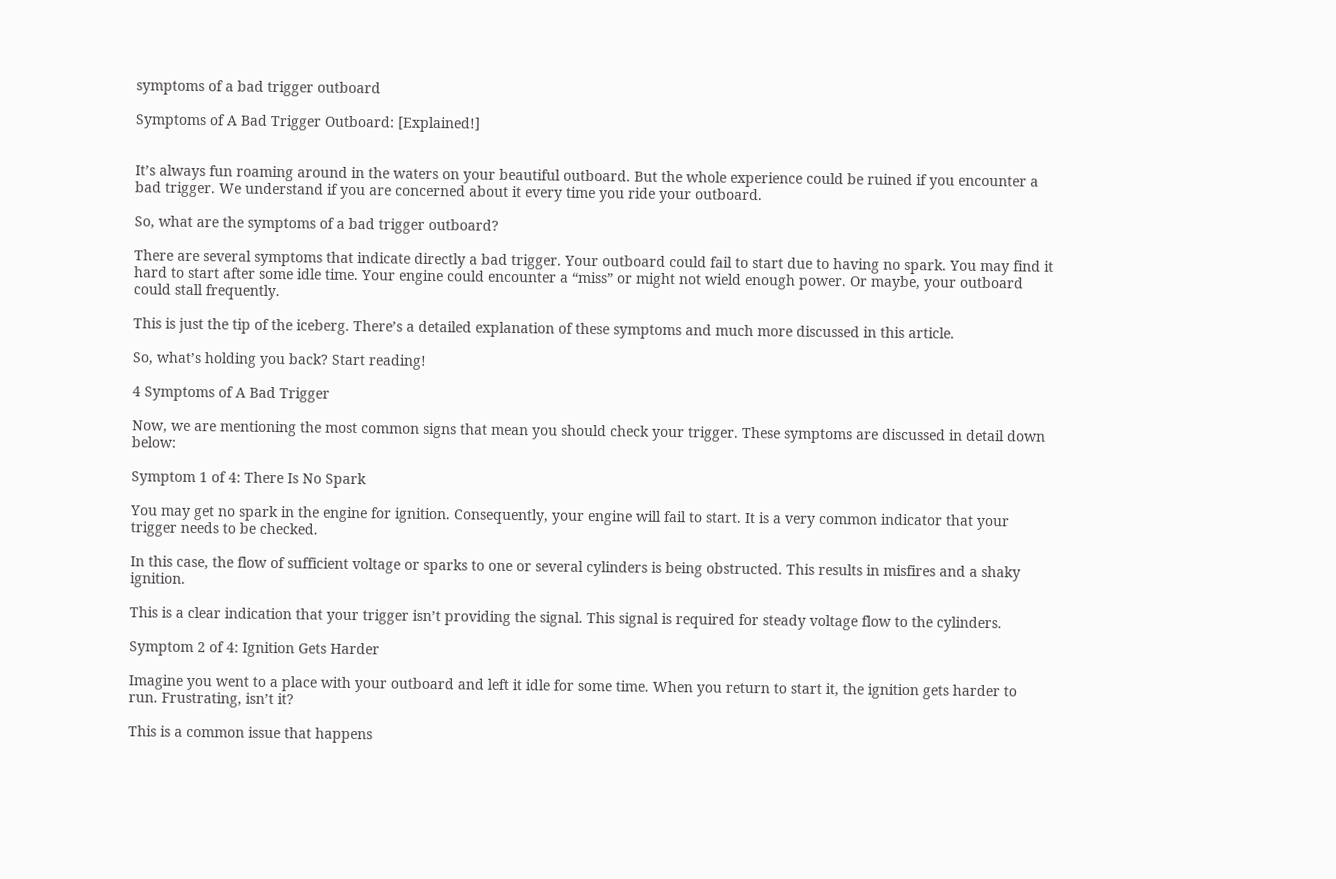symptoms of a bad trigger outboard

Symptoms of A Bad Trigger Outboard: [Explained!]


It’s always fun roaming around in the waters on your beautiful outboard. But the whole experience could be ruined if you encounter a bad trigger. We understand if you are concerned about it every time you ride your outboard.

So, what are the symptoms of a bad trigger outboard?

There are several symptoms that indicate directly a bad trigger. Your outboard could fail to start due to having no spark. You may find it hard to start after some idle time. Your engine could encounter a “miss” or might not wield enough power. Or maybe, your outboard could stall frequently.

This is just the tip of the iceberg. There’s a detailed explanation of these symptoms and much more discussed in this article.

So, what’s holding you back? Start reading!

4 Symptoms of A Bad Trigger

Now, we are mentioning the most common signs that mean you should check your trigger. These symptoms are discussed in detail down below:

Symptom 1 of 4: There Is No Spark

You may get no spark in the engine for ignition. Consequently, your engine will fail to start. It is a very common indicator that your trigger needs to be checked.

In this case, the flow of sufficient voltage or sparks to one or several cylinders is being obstructed. This results in misfires and a shaky ignition.

This is a clear indication that your trigger isn’t providing the signal. This signal is required for steady voltage flow to the cylinders.

Symptom 2 of 4: Ignition Gets Harder

Imagine you went to a place with your outboard and left it idle for some time. When you return to start it, the ignition gets harder to run. Frustrating, isn’t it?

This is a common issue that happens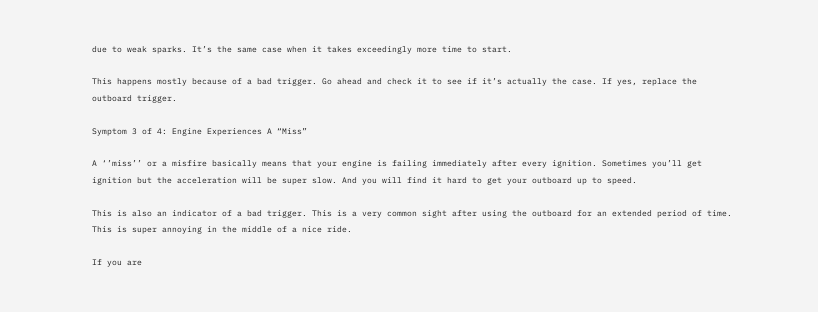due to weak sparks. It’s the same case when it takes exceedingly more time to start.

This happens mostly because of a bad trigger. Go ahead and check it to see if it’s actually the case. If yes, replace the outboard trigger.

Symptom 3 of 4: Engine Experiences A “Miss”

A ‘’miss’’ or a misfire basically means that your engine is failing immediately after every ignition. Sometimes you’ll get ignition but the acceleration will be super slow. And you will find it hard to get your outboard up to speed.

This is also an indicator of a bad trigger. This is a very common sight after using the outboard for an extended period of time. This is super annoying in the middle of a nice ride.

If you are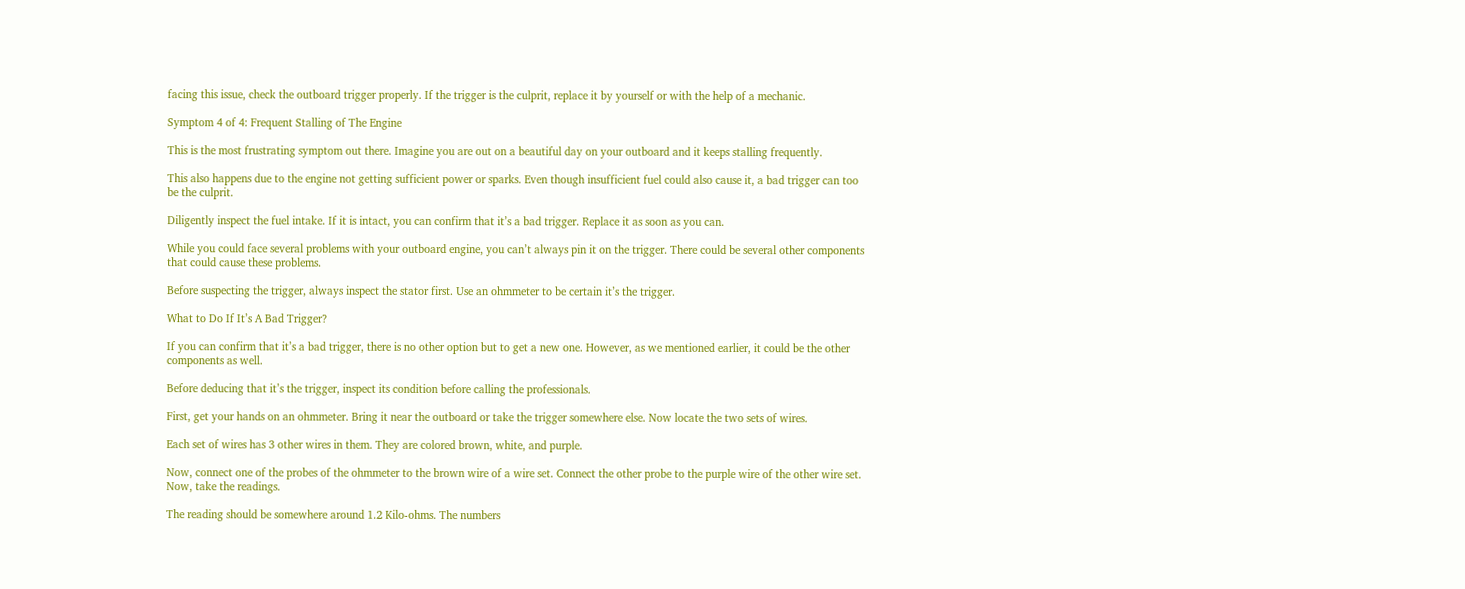facing this issue, check the outboard trigger properly. If the trigger is the culprit, replace it by yourself or with the help of a mechanic.

Symptom 4 of 4: Frequent Stalling of The Engine

This is the most frustrating symptom out there. Imagine you are out on a beautiful day on your outboard and it keeps stalling frequently.

This also happens due to the engine not getting sufficient power or sparks. Even though insufficient fuel could also cause it, a bad trigger can too be the culprit.

Diligently inspect the fuel intake. If it is intact, you can confirm that it’s a bad trigger. Replace it as soon as you can.

While you could face several problems with your outboard engine, you can’t always pin it on the trigger. There could be several other components that could cause these problems.

Before suspecting the trigger, always inspect the stator first. Use an ohmmeter to be certain it’s the trigger.

What to Do If It’s A Bad Trigger?

If you can confirm that it’s a bad trigger, there is no other option but to get a new one. However, as we mentioned earlier, it could be the other components as well.

Before deducing that it’s the trigger, inspect its condition before calling the professionals.

First, get your hands on an ohmmeter. Bring it near the outboard or take the trigger somewhere else. Now locate the two sets of wires.

Each set of wires has 3 other wires in them. They are colored brown, white, and purple.

Now, connect one of the probes of the ohmmeter to the brown wire of a wire set. Connect the other probe to the purple wire of the other wire set. Now, take the readings.

The reading should be somewhere around 1.2 Kilo-ohms. The numbers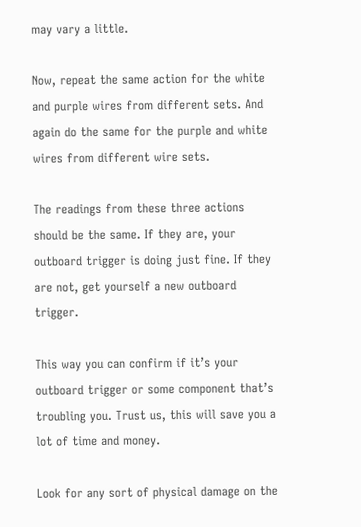may vary a little.

Now, repeat the same action for the white and purple wires from different sets. And again do the same for the purple and white wires from different wire sets.

The readings from these three actions should be the same. If they are, your outboard trigger is doing just fine. If they are not, get yourself a new outboard trigger.

This way you can confirm if it’s your outboard trigger or some component that’s troubling you. Trust us, this will save you a lot of time and money.

Look for any sort of physical damage on the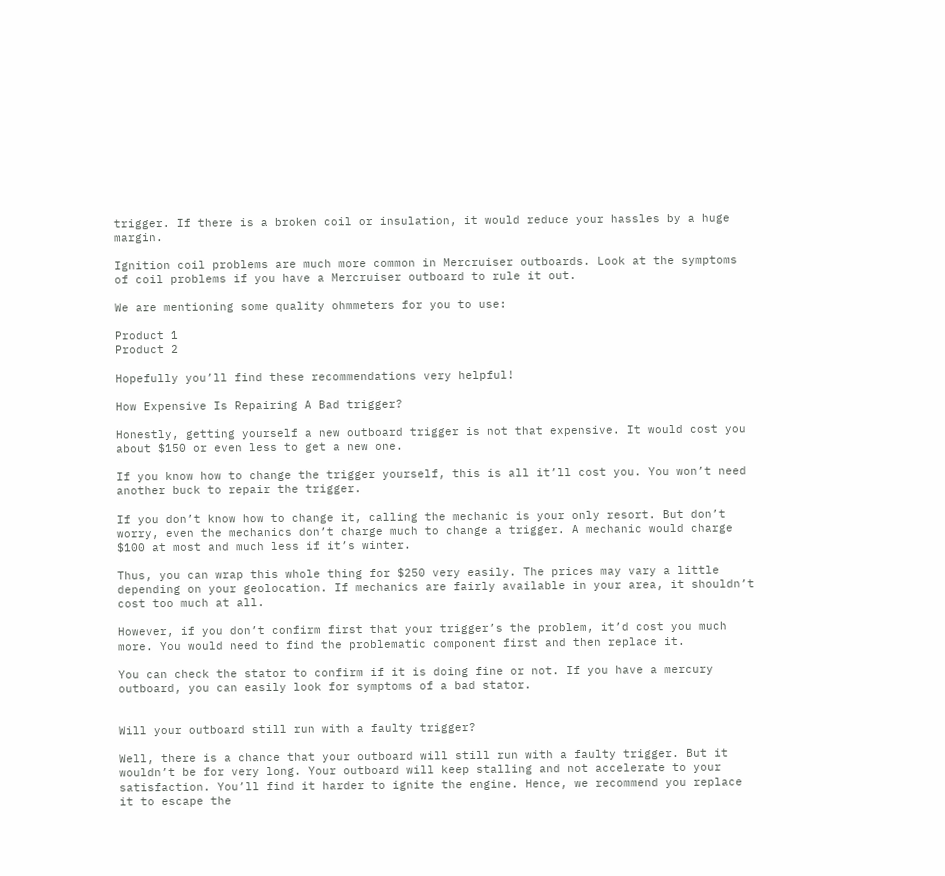trigger. If there is a broken coil or insulation, it would reduce your hassles by a huge margin.

Ignition coil problems are much more common in Mercruiser outboards. Look at the symptoms of coil problems if you have a Mercruiser outboard to rule it out.

We are mentioning some quality ohmmeters for you to use:

Product 1
Product 2

Hopefully you’ll find these recommendations very helpful!

How Expensive Is Repairing A Bad trigger?

Honestly, getting yourself a new outboard trigger is not that expensive. It would cost you about $150 or even less to get a new one.

If you know how to change the trigger yourself, this is all it’ll cost you. You won’t need another buck to repair the trigger.

If you don’t know how to change it, calling the mechanic is your only resort. But don’t worry, even the mechanics don’t charge much to change a trigger. A mechanic would charge $100 at most and much less if it’s winter.

Thus, you can wrap this whole thing for $250 very easily. The prices may vary a little depending on your geolocation. If mechanics are fairly available in your area, it shouldn’t cost too much at all.

However, if you don’t confirm first that your trigger’s the problem, it’d cost you much more. You would need to find the problematic component first and then replace it.

You can check the stator to confirm if it is doing fine or not. If you have a mercury outboard, you can easily look for symptoms of a bad stator.


Will your outboard still run with a faulty trigger?

Well, there is a chance that your outboard will still run with a faulty trigger. But it wouldn’t be for very long. Your outboard will keep stalling and not accelerate to your satisfaction. You’ll find it harder to ignite the engine. Hence, we recommend you replace it to escape the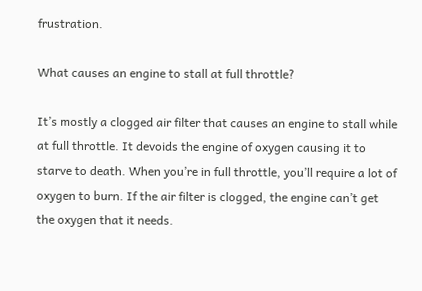frustration.

What causes an engine to stall at full throttle?

It’s mostly a clogged air filter that causes an engine to stall while at full throttle. It devoids the engine of oxygen causing it to starve to death. When you’re in full throttle, you’ll require a lot of oxygen to burn. If the air filter is clogged, the engine can’t get the oxygen that it needs.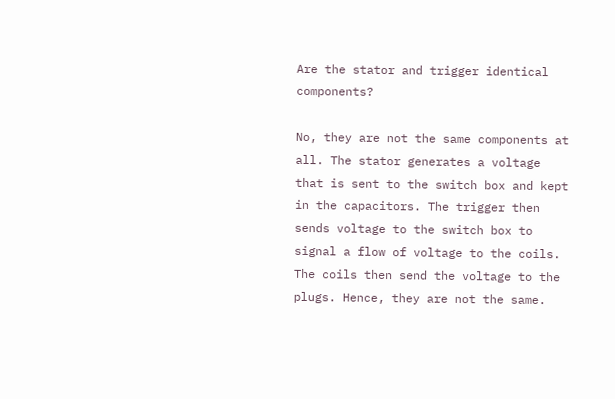Are the stator and trigger identical components?

No, they are not the same components at all. The stator generates a voltage that is sent to the switch box and kept in the capacitors. The trigger then sends voltage to the switch box to signal a flow of voltage to the coils. The coils then send the voltage to the plugs. Hence, they are not the same.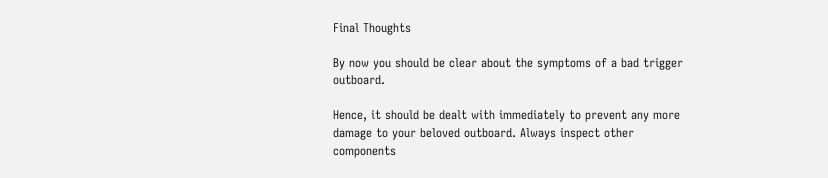Final Thoughts

By now you should be clear about the symptoms of a bad trigger outboard.

Hence, it should be dealt with immediately to prevent any more damage to your beloved outboard. Always inspect other components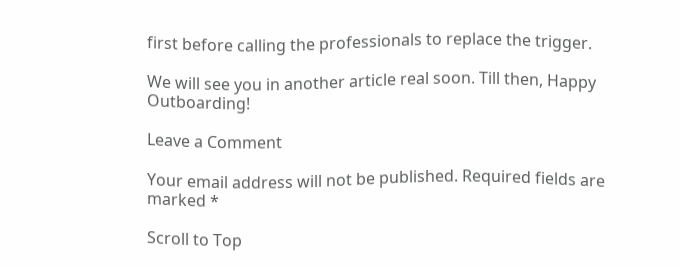first before calling the professionals to replace the trigger.

We will see you in another article real soon. Till then, Happy Outboarding!

Leave a Comment

Your email address will not be published. Required fields are marked *

Scroll to Top